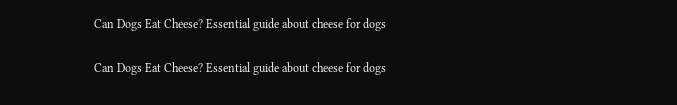Can Dogs Eat Cheese? Essential guide about cheese for dogs

Can Dogs Eat Cheese? Essential guide about cheese for dogs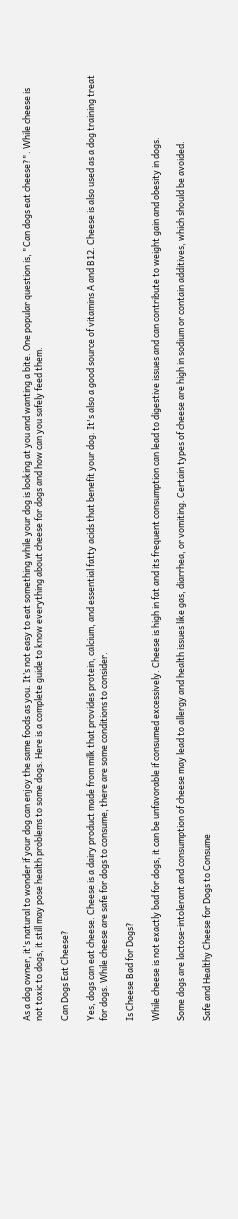As a dog owner, it's natural to wonder if your dog can enjoy the same foods as you. It’s not easy to eat something while your dog is looking at you and wanting a bite. One popular question is, "Can dogs eat cheese?". While cheese is not toxic to dogs, it still may pose health problems to some dogs. Here is a complete guide to know everything about cheese for dogs and how can you safely feed them.

Can Dogs Eat Cheese?

Yes, dogs can eat cheese. Cheese is a dairy product made from milk that provides protein, calcium, and essential fatty acids that benefit your dog. It's also a good source of vitamins A and B12. Cheese is also used as a dog training treat for dogs. While cheese are safe for dogs to consume, there are some conditions to consider.

Is Cheese Bad for Dogs?

While cheese is not exactly bad for dogs, it can be unfavorable if consumed excessively. Cheese is high in fat and its frequent consumption can lead to digestive issues and can contribute to weight gain and obesity in dogs.

Some dogs are lactose-intolerant and consumption of cheese may lead to allergy and health issues like gas, diarrhea, or vomiting. Certain types of cheese are high in sodium or contain additives, which should be avoided.

Safe and Healthy Cheese for Dogs to Consume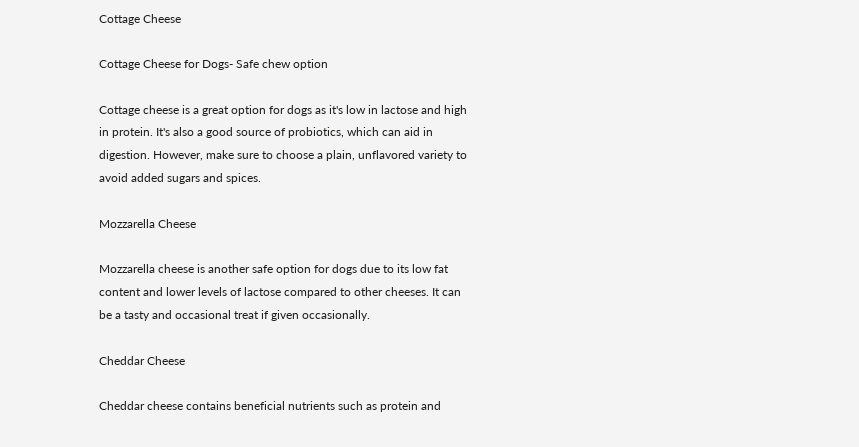Cottage Cheese

Cottage Cheese for Dogs- Safe chew option

Cottage cheese is a great option for dogs as it's low in lactose and high in protein. It's also a good source of probiotics, which can aid in digestion. However, make sure to choose a plain, unflavored variety to avoid added sugars and spices.

Mozzarella Cheese

Mozzarella cheese is another safe option for dogs due to its low fat content and lower levels of lactose compared to other cheeses. It can be a tasty and occasional treat if given occasionally.

Cheddar Cheese

Cheddar cheese contains beneficial nutrients such as protein and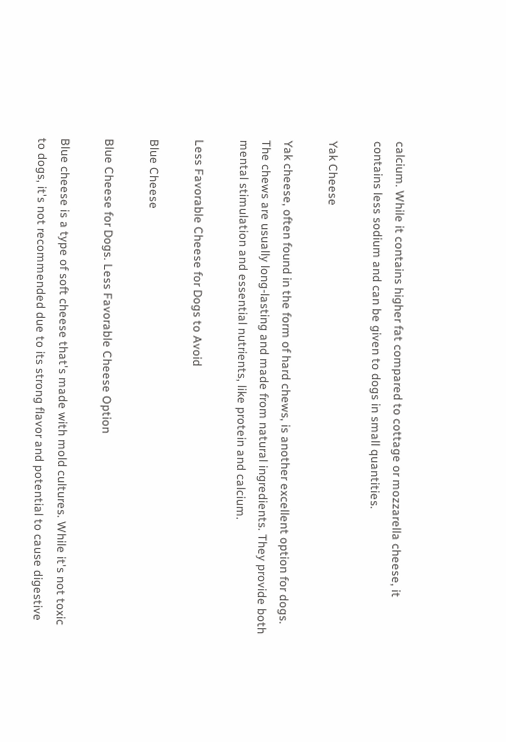calcium. While it contains higher fat compared to cottage or mozzarella cheese, it contains less sodium and can be given to dogs in small quantities.

Yak Cheese

Yak cheese, often found in the form of hard chews, is another excellent option for dogs. The chews are usually long-lasting and made from natural ingredients. They provide both mental stimulation and essential nutrients, like protein and calcium.

Less Favorable Cheese for Dogs to Avoid

Blue Cheese

Blue Cheese for Dogs. Less Favorable Cheese Option

Blue cheese is a type of soft cheese that's made with mold cultures. While it's not toxic to dogs, it's not recommended due to its strong flavor and potential to cause digestive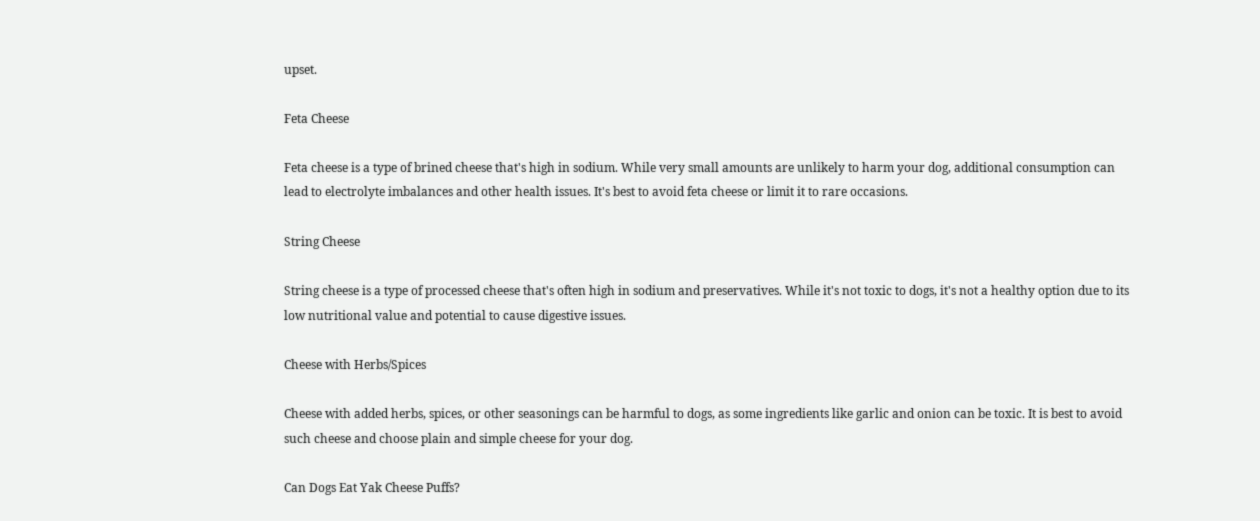upset.

Feta Cheese

Feta cheese is a type of brined cheese that's high in sodium. While very small amounts are unlikely to harm your dog, additional consumption can lead to electrolyte imbalances and other health issues. It's best to avoid feta cheese or limit it to rare occasions.

String Cheese

String cheese is a type of processed cheese that's often high in sodium and preservatives. While it's not toxic to dogs, it's not a healthy option due to its low nutritional value and potential to cause digestive issues.

Cheese with Herbs/Spices

Cheese with added herbs, spices, or other seasonings can be harmful to dogs, as some ingredients like garlic and onion can be toxic. It is best to avoid such cheese and choose plain and simple cheese for your dog.

Can Dogs Eat Yak Cheese Puffs?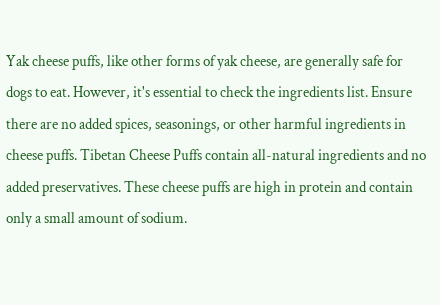Yak cheese puffs, like other forms of yak cheese, are generally safe for dogs to eat. However, it's essential to check the ingredients list. Ensure there are no added spices, seasonings, or other harmful ingredients in cheese puffs. Tibetan Cheese Puffs contain all-natural ingredients and no added preservatives. These cheese puffs are high in protein and contain only a small amount of sodium.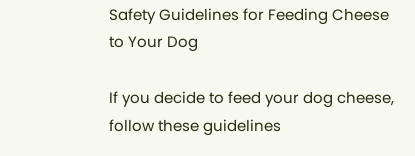Safety Guidelines for Feeding Cheese to Your Dog

If you decide to feed your dog cheese, follow these guidelines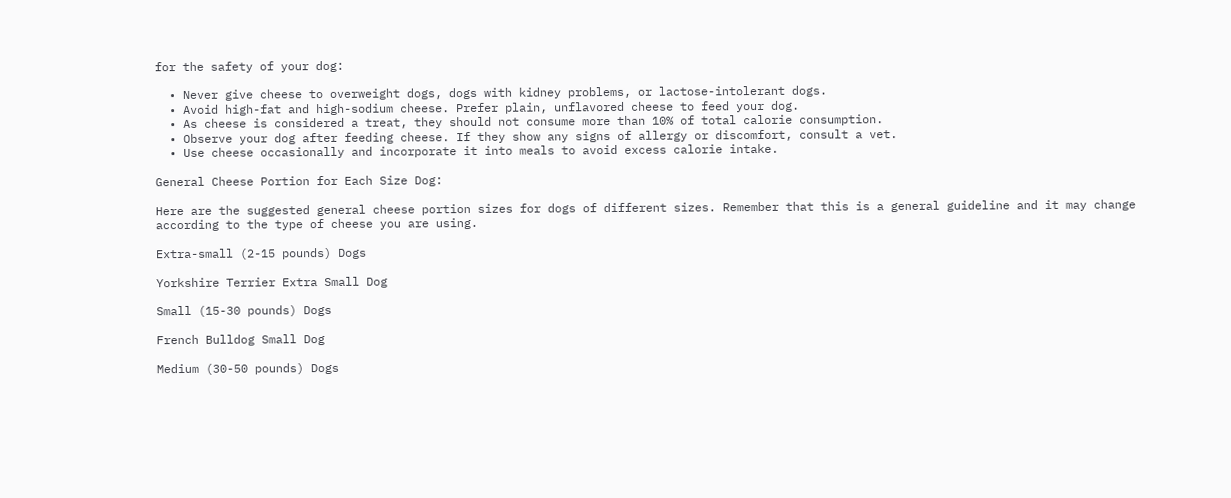for the safety of your dog:

  • Never give cheese to overweight dogs, dogs with kidney problems, or lactose-intolerant dogs.
  • Avoid high-fat and high-sodium cheese. Prefer plain, unflavored cheese to feed your dog.
  • As cheese is considered a treat, they should not consume more than 10% of total calorie consumption.
  • Observe your dog after feeding cheese. If they show any signs of allergy or discomfort, consult a vet.
  • Use cheese occasionally and incorporate it into meals to avoid excess calorie intake.

General Cheese Portion for Each Size Dog:

Here are the suggested general cheese portion sizes for dogs of different sizes. Remember that this is a general guideline and it may change according to the type of cheese you are using.

Extra-small (2-15 pounds) Dogs

Yorkshire Terrier Extra Small Dog

Small (15-30 pounds) Dogs

French Bulldog Small Dog

Medium (30-50 pounds) Dogs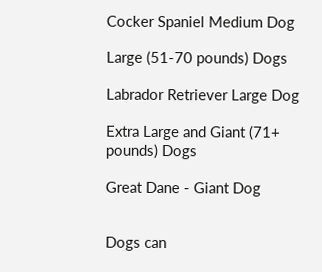Cocker Spaniel Medium Dog

Large (51-70 pounds) Dogs

Labrador Retriever Large Dog

Extra Large and Giant (71+ pounds) Dogs

Great Dane - Giant Dog


Dogs can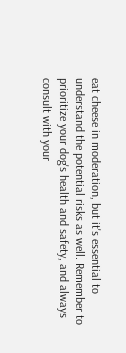eat cheese in moderation, but it's essential to understand the potential risks as well. Remember to prioritize your dog's health and safety, and always consult with your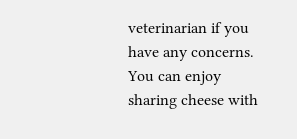veterinarian if you have any concerns. You can enjoy sharing cheese with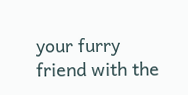your furry friend with the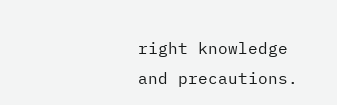right knowledge and precautions.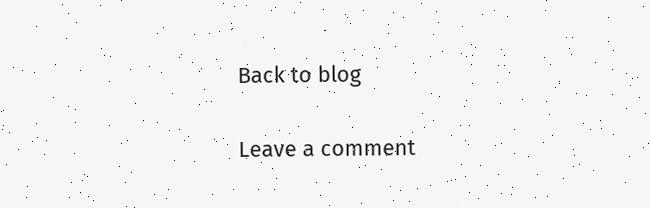Back to blog

Leave a comment